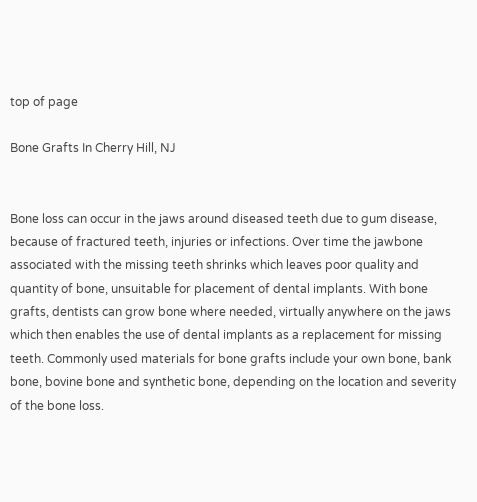top of page

Bone Grafts In Cherry Hill, NJ


Bone loss can occur in the jaws around diseased teeth due to gum disease, because of fractured teeth, injuries or infections. Over time the jawbone associated with the missing teeth shrinks which leaves poor quality and quantity of bone, unsuitable for placement of dental implants. With bone grafts, dentists can grow bone where needed, virtually anywhere on the jaws which then enables the use of dental implants as a replacement for missing teeth. Commonly used materials for bone grafts include your own bone, bank bone, bovine bone and synthetic bone, depending on the location and severity of the bone loss.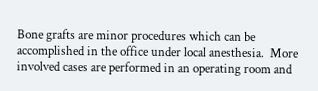Bone grafts are minor procedures which can be accomplished in the office under local anesthesia.  More involved cases are performed in an operating room and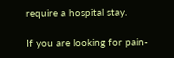require a hospital stay.

If you are looking for pain-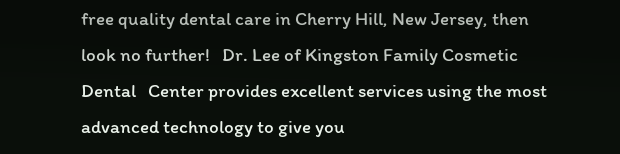free quality dental care in Cherry Hill, New Jersey, then look no further!   Dr. Lee of Kingston Family Cosmetic Dental   Center provides excellent services using the most advanced technology to give you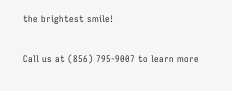the brightest smile!

Call us at (856) 795-9007 to learn more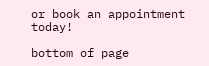or book an appointment today!

bottom of page